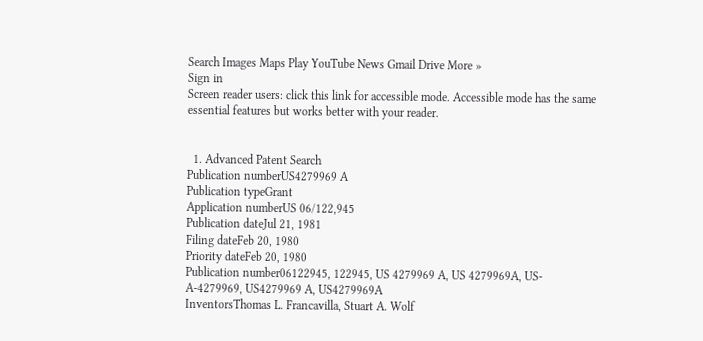Search Images Maps Play YouTube News Gmail Drive More »
Sign in
Screen reader users: click this link for accessible mode. Accessible mode has the same essential features but works better with your reader.


  1. Advanced Patent Search
Publication numberUS4279969 A
Publication typeGrant
Application numberUS 06/122,945
Publication dateJul 21, 1981
Filing dateFeb 20, 1980
Priority dateFeb 20, 1980
Publication number06122945, 122945, US 4279969 A, US 4279969A, US-A-4279969, US4279969 A, US4279969A
InventorsThomas L. Francavilla, Stuart A. Wolf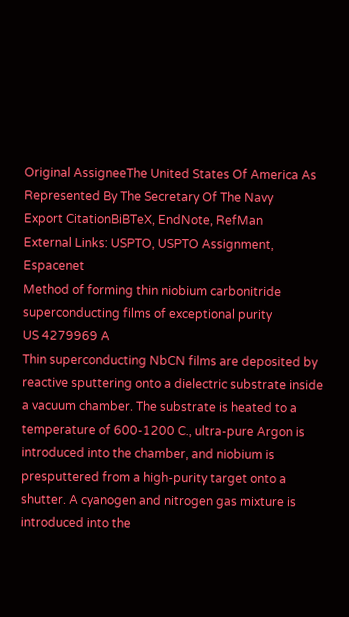Original AssigneeThe United States Of America As Represented By The Secretary Of The Navy
Export CitationBiBTeX, EndNote, RefMan
External Links: USPTO, USPTO Assignment, Espacenet
Method of forming thin niobium carbonitride superconducting films of exceptional purity
US 4279969 A
Thin superconducting NbCN films are deposited by reactive sputtering onto a dielectric substrate inside a vacuum chamber. The substrate is heated to a temperature of 600-1200 C., ultra-pure Argon is introduced into the chamber, and niobium is presputtered from a high-purity target onto a shutter. A cyanogen and nitrogen gas mixture is introduced into the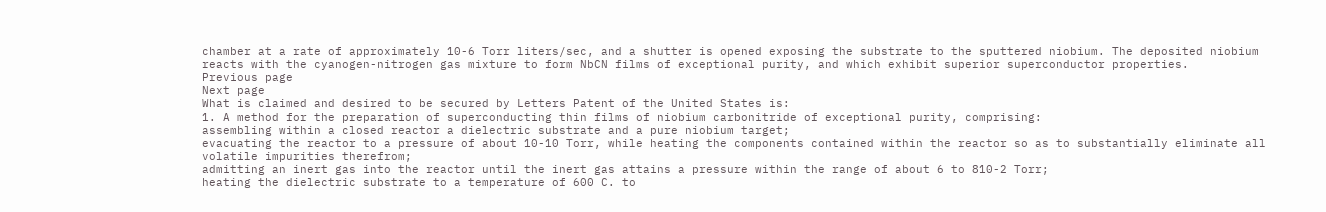chamber at a rate of approximately 10-6 Torr liters/sec, and a shutter is opened exposing the substrate to the sputtered niobium. The deposited niobium reacts with the cyanogen-nitrogen gas mixture to form NbCN films of exceptional purity, and which exhibit superior superconductor properties.
Previous page
Next page
What is claimed and desired to be secured by Letters Patent of the United States is:
1. A method for the preparation of superconducting thin films of niobium carbonitride of exceptional purity, comprising:
assembling within a closed reactor a dielectric substrate and a pure niobium target;
evacuating the reactor to a pressure of about 10-10 Torr, while heating the components contained within the reactor so as to substantially eliminate all volatile impurities therefrom;
admitting an inert gas into the reactor until the inert gas attains a pressure within the range of about 6 to 810-2 Torr;
heating the dielectric substrate to a temperature of 600 C. to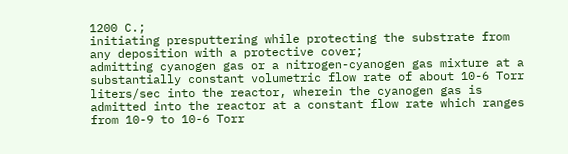1200 C.;
initiating presputtering while protecting the substrate from any deposition with a protective cover;
admitting cyanogen gas or a nitrogen-cyanogen gas mixture at a substantially constant volumetric flow rate of about 10-6 Torr liters/sec into the reactor, wherein the cyanogen gas is admitted into the reactor at a constant flow rate which ranges from 10-9 to 10-6 Torr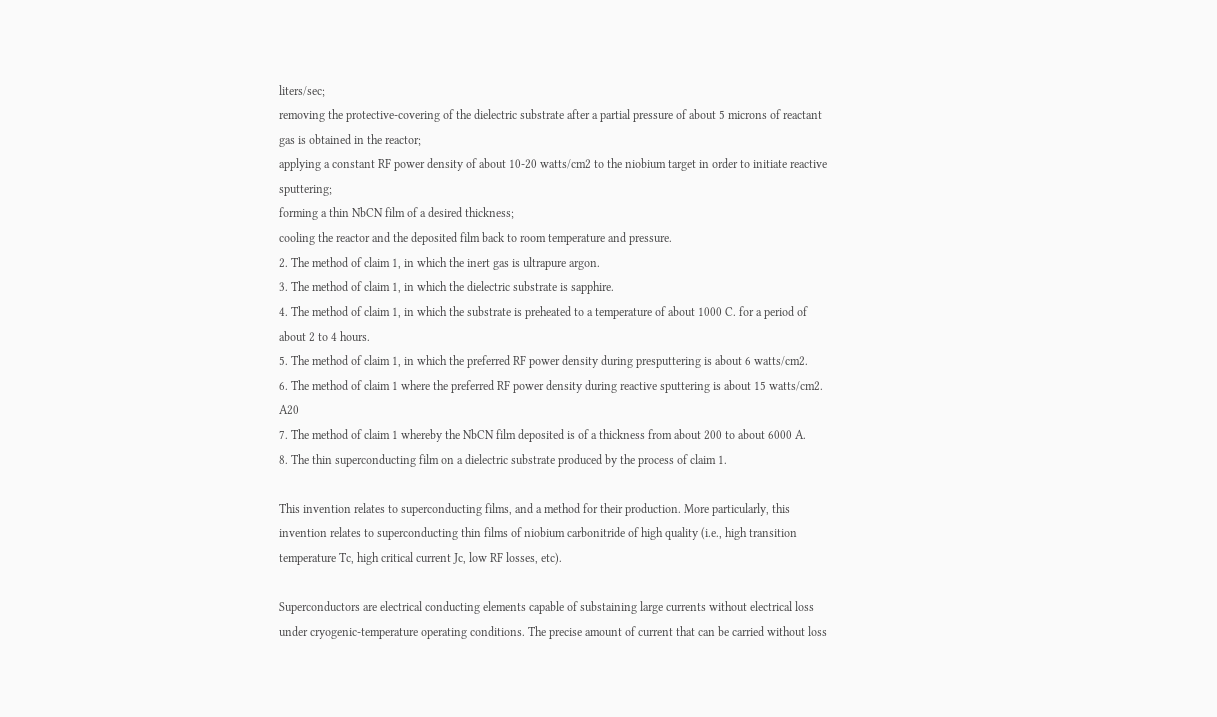liters/sec;
removing the protective-covering of the dielectric substrate after a partial pressure of about 5 microns of reactant gas is obtained in the reactor;
applying a constant RF power density of about 10-20 watts/cm2 to the niobium target in order to initiate reactive sputtering;
forming a thin NbCN film of a desired thickness;
cooling the reactor and the deposited film back to room temperature and pressure.
2. The method of claim 1, in which the inert gas is ultrapure argon.
3. The method of claim 1, in which the dielectric substrate is sapphire.
4. The method of claim 1, in which the substrate is preheated to a temperature of about 1000 C. for a period of about 2 to 4 hours.
5. The method of claim 1, in which the preferred RF power density during presputtering is about 6 watts/cm2.
6. The method of claim 1 where the preferred RF power density during reactive sputtering is about 15 watts/cm2. A20
7. The method of claim 1 whereby the NbCN film deposited is of a thickness from about 200 to about 6000 A.
8. The thin superconducting film on a dielectric substrate produced by the process of claim 1.

This invention relates to superconducting films, and a method for their production. More particularly, this invention relates to superconducting thin films of niobium carbonitride of high quality (i.e., high transition temperature Tc, high critical current Jc, low RF losses, etc).

Superconductors are electrical conducting elements capable of substaining large currents without electrical loss under cryogenic-temperature operating conditions. The precise amount of current that can be carried without loss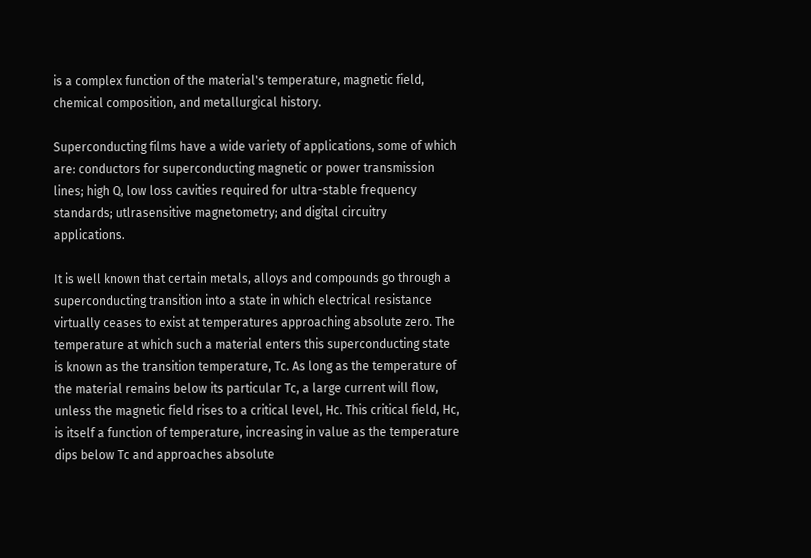is a complex function of the material's temperature, magnetic field, chemical composition, and metallurgical history.

Superconducting films have a wide variety of applications, some of which are: conductors for superconducting magnetic or power transmission lines; high Q, low loss cavities required for ultra-stable frequency standards; utlrasensitive magnetometry; and digital circuitry applications.

It is well known that certain metals, alloys and compounds go through a superconducting transition into a state in which electrical resistance virtually ceases to exist at temperatures approaching absolute zero. The temperature at which such a material enters this superconducting state is known as the transition temperature, Tc. As long as the temperature of the material remains below its particular Tc, a large current will flow, unless the magnetic field rises to a critical level, Hc. This critical field, Hc, is itself a function of temperature, increasing in value as the temperature dips below Tc and approaches absolute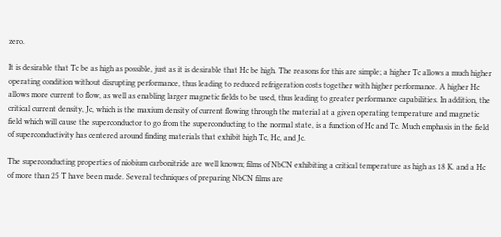zero.

It is desirable that Tc be as high as possible, just as it is desirable that Hc be high. The reasons for this are simple; a higher Tc allows a much higher operating condition without disrupting performance, thus leading to reduced refrigeration costs together with higher performance. A higher Hc allows more current to flow, as well as enabling larger magnetic fields to be used, thus leading to greater performance capabilities. In addition, the critical current density, Jc, which is the maxium density of current flowing through the material at a given operating temperature and magnetic field which will cause the superconductor to go from the superconducting to the normal state, is a function of Hc and Tc. Much emphasis in the field of superconductivity has centered around finding materials that exhibit high Tc, Hc, and Jc.

The superconducting properties of niobium carbonitride are well known; films of NbCN exhibiting a critical temperature as high as 18 K. and a Hc of more than 25 T have been made. Several techniques of preparing NbCN films are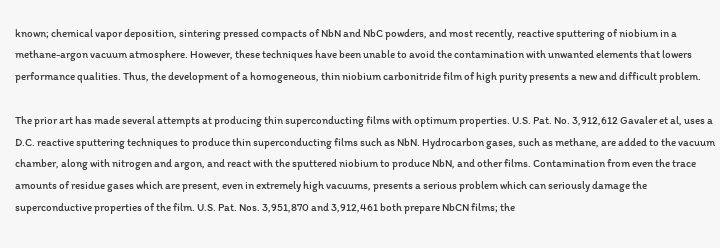known; chemical vapor deposition, sintering pressed compacts of NbN and NbC powders, and most recently, reactive sputtering of niobium in a methane-argon vacuum atmosphere. However, these techniques have been unable to avoid the contamination with unwanted elements that lowers performance qualities. Thus, the development of a homogeneous, thin niobium carbonitride film of high purity presents a new and difficult problem.

The prior art has made several attempts at producing thin superconducting films with optimum properties. U.S. Pat. No. 3,912,612 Gavaler et al, uses a D.C. reactive sputtering techniques to produce thin superconducting films such as NbN. Hydrocarbon gases, such as methane, are added to the vacuum chamber, along with nitrogen and argon, and react with the sputtered niobium to produce NbN, and other films. Contamination from even the trace amounts of residue gases which are present, even in extremely high vacuums, presents a serious problem which can seriously damage the superconductive properties of the film. U.S. Pat. Nos. 3,951,870 and 3,912,461 both prepare NbCN films; the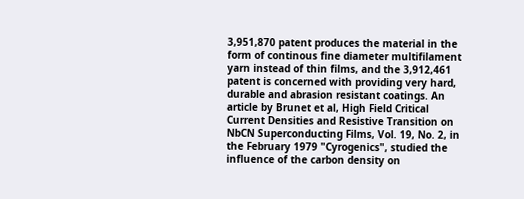3,951,870 patent produces the material in the form of continous fine diameter multifilament yarn instead of thin films, and the 3,912,461 patent is concerned with providing very hard, durable and abrasion resistant coatings. An article by Brunet et al, High Field Critical Current Densities and Resistive Transition on NbCN Superconducting Films, Vol. 19, No. 2, in the February 1979 "Cyrogenics", studied the influence of the carbon density on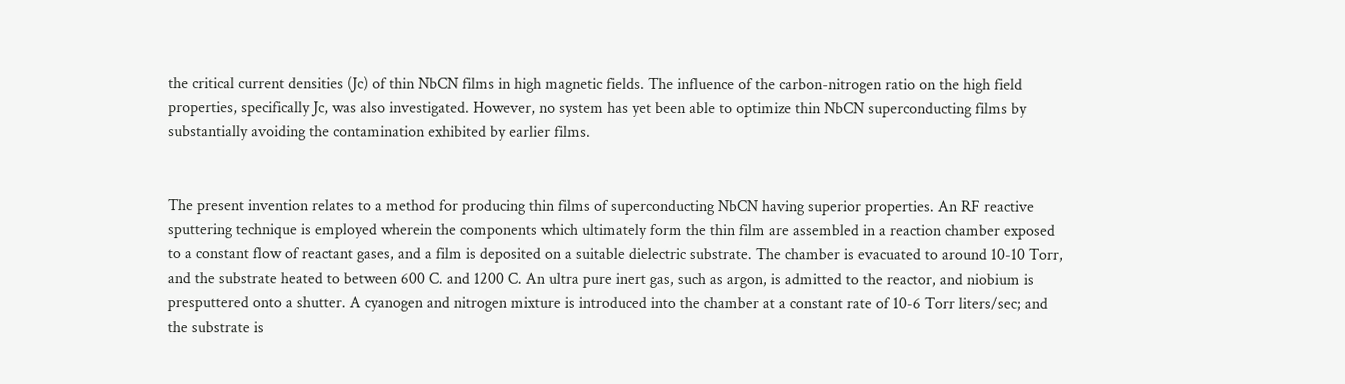the critical current densities (Jc) of thin NbCN films in high magnetic fields. The influence of the carbon-nitrogen ratio on the high field properties, specifically Jc, was also investigated. However, no system has yet been able to optimize thin NbCN superconducting films by substantially avoiding the contamination exhibited by earlier films.


The present invention relates to a method for producing thin films of superconducting NbCN having superior properties. An RF reactive sputtering technique is employed wherein the components which ultimately form the thin film are assembled in a reaction chamber exposed to a constant flow of reactant gases, and a film is deposited on a suitable dielectric substrate. The chamber is evacuated to around 10-10 Torr, and the substrate heated to between 600 C. and 1200 C. An ultra pure inert gas, such as argon, is admitted to the reactor, and niobium is presputtered onto a shutter. A cyanogen and nitrogen mixture is introduced into the chamber at a constant rate of 10-6 Torr liters/sec; and the substrate is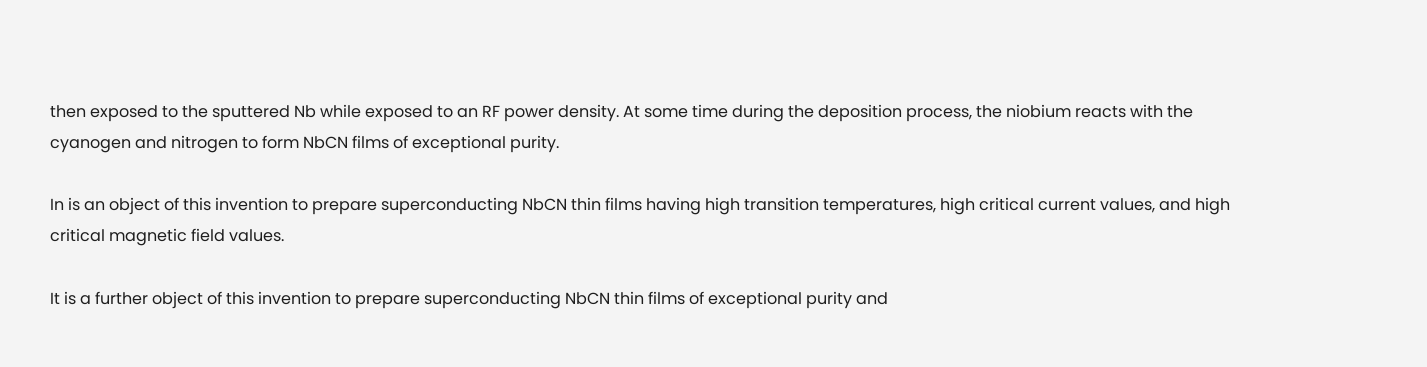then exposed to the sputtered Nb while exposed to an RF power density. At some time during the deposition process, the niobium reacts with the cyanogen and nitrogen to form NbCN films of exceptional purity.

In is an object of this invention to prepare superconducting NbCN thin films having high transition temperatures, high critical current values, and high critical magnetic field values.

It is a further object of this invention to prepare superconducting NbCN thin films of exceptional purity and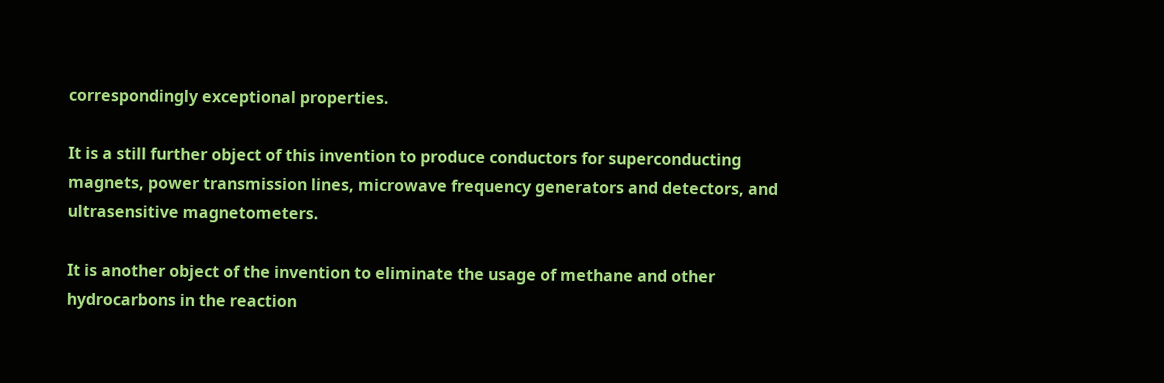correspondingly exceptional properties.

It is a still further object of this invention to produce conductors for superconducting magnets, power transmission lines, microwave frequency generators and detectors, and ultrasensitive magnetometers.

It is another object of the invention to eliminate the usage of methane and other hydrocarbons in the reaction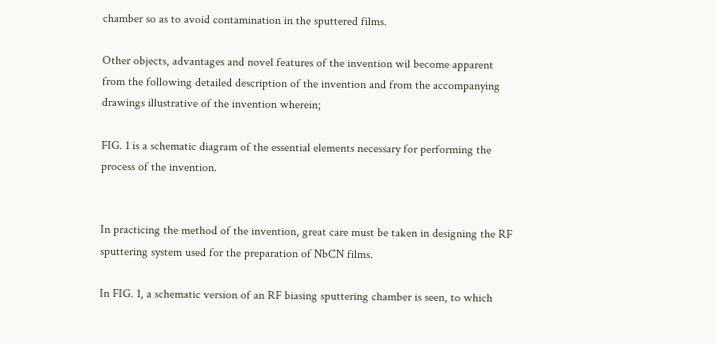chamber so as to avoid contamination in the sputtered films.

Other objects, advantages and novel features of the invention wil become apparent from the following detailed description of the invention and from the accompanying drawings illustrative of the invention wherein;

FIG. 1 is a schematic diagram of the essential elements necessary for performing the process of the invention.


In practicing the method of the invention, great care must be taken in designing the RF sputtering system used for the preparation of NbCN films.

In FIG. 1, a schematic version of an RF biasing sputtering chamber is seen, to which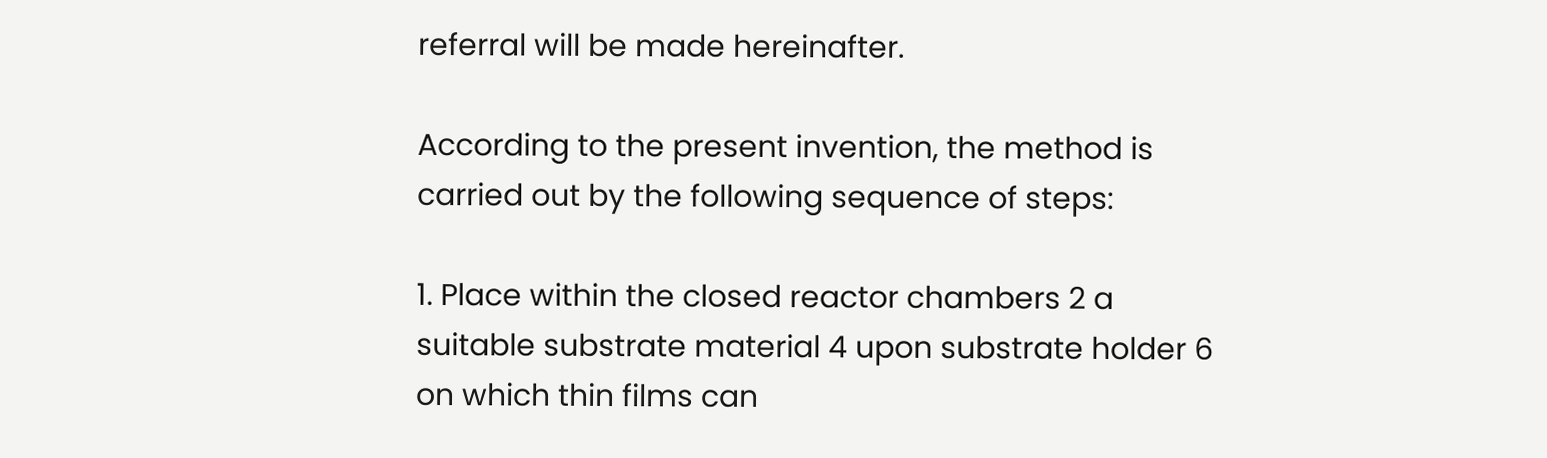referral will be made hereinafter.

According to the present invention, the method is carried out by the following sequence of steps:

1. Place within the closed reactor chambers 2 a suitable substrate material 4 upon substrate holder 6 on which thin films can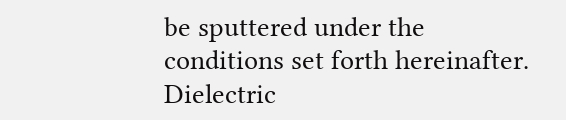be sputtered under the conditions set forth hereinafter. Dielectric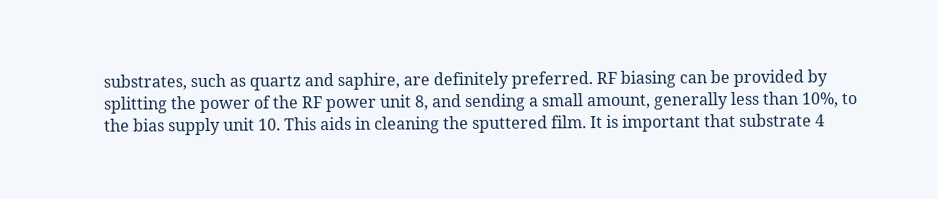substrates, such as quartz and saphire, are definitely preferred. RF biasing can be provided by splitting the power of the RF power unit 8, and sending a small amount, generally less than 10%, to the bias supply unit 10. This aids in cleaning the sputtered film. It is important that substrate 4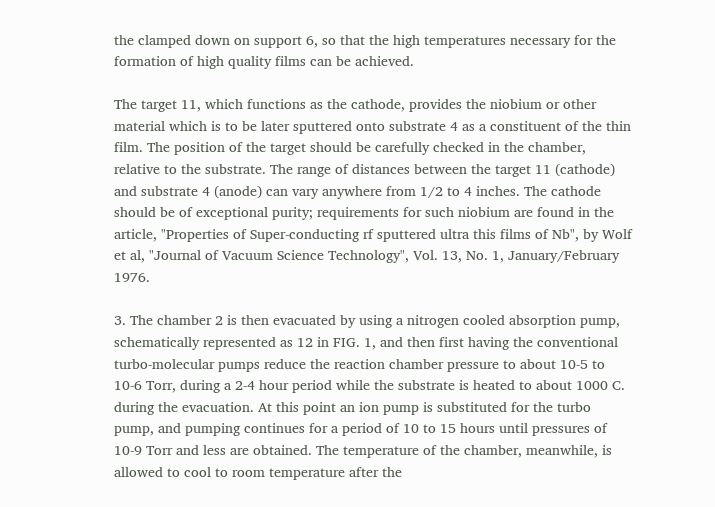the clamped down on support 6, so that the high temperatures necessary for the formation of high quality films can be achieved.

The target 11, which functions as the cathode, provides the niobium or other material which is to be later sputtered onto substrate 4 as a constituent of the thin film. The position of the target should be carefully checked in the chamber, relative to the substrate. The range of distances between the target 11 (cathode) and substrate 4 (anode) can vary anywhere from 1/2 to 4 inches. The cathode should be of exceptional purity; requirements for such niobium are found in the article, "Properties of Super-conducting rf sputtered ultra this films of Nb", by Wolf et al, "Journal of Vacuum Science Technology", Vol. 13, No. 1, January/February 1976.

3. The chamber 2 is then evacuated by using a nitrogen cooled absorption pump, schematically represented as 12 in FIG. 1, and then first having the conventional turbo-molecular pumps reduce the reaction chamber pressure to about 10-5 to 10-6 Torr, during a 2-4 hour period while the substrate is heated to about 1000 C. during the evacuation. At this point an ion pump is substituted for the turbo pump, and pumping continues for a period of 10 to 15 hours until pressures of 10-9 Torr and less are obtained. The temperature of the chamber, meanwhile, is allowed to cool to room temperature after the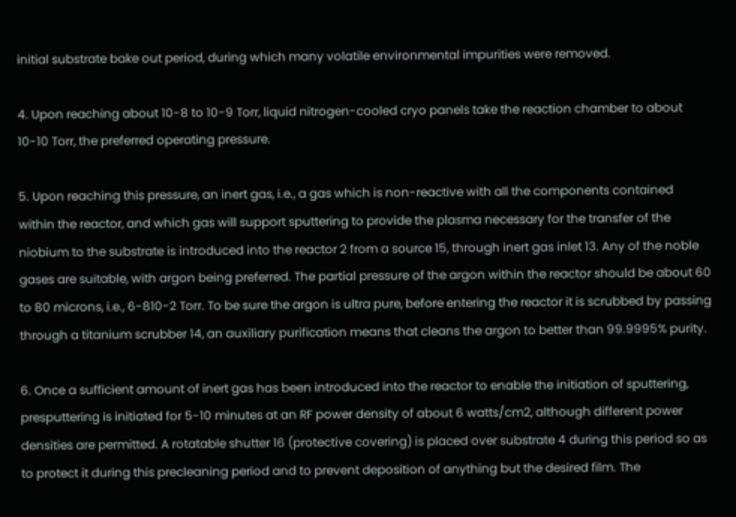initial substrate bake out period, during which many volatile environmental impurities were removed.

4. Upon reaching about 10-8 to 10-9 Torr, liquid nitrogen-cooled cryo panels take the reaction chamber to about 10-10 Torr, the preferred operating pressure.

5. Upon reaching this pressure, an inert gas, i.e., a gas which is non-reactive with all the components contained within the reactor, and which gas will support sputtering to provide the plasma necessary for the transfer of the niobium to the substrate is introduced into the reactor 2 from a source 15, through inert gas inlet 13. Any of the noble gases are suitable, with argon being preferred. The partial pressure of the argon within the reactor should be about 60 to 80 microns, i.e., 6-810-2 Torr. To be sure the argon is ultra pure, before entering the reactor it is scrubbed by passing through a titanium scrubber 14, an auxiliary purification means that cleans the argon to better than 99.9995% purity.

6. Once a sufficient amount of inert gas has been introduced into the reactor to enable the initiation of sputtering, presputtering is initiated for 5-10 minutes at an RF power density of about 6 watts/cm2, although different power densities are permitted. A rotatable shutter 16 (protective covering) is placed over substrate 4 during this period so as to protect it during this precleaning period and to prevent deposition of anything but the desired film. The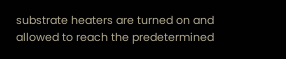substrate heaters are turned on and allowed to reach the predetermined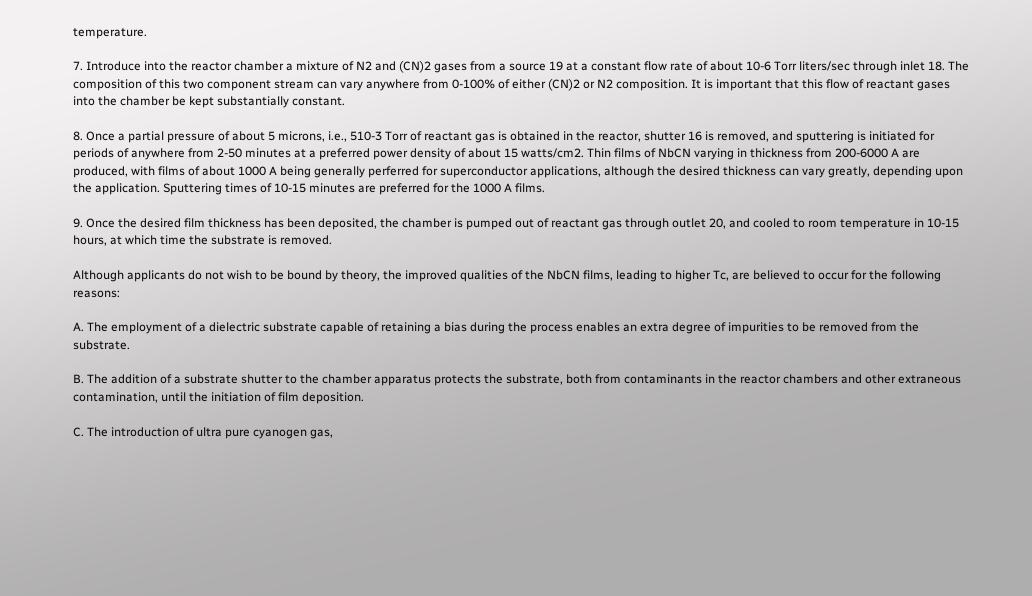temperature.

7. Introduce into the reactor chamber a mixture of N2 and (CN)2 gases from a source 19 at a constant flow rate of about 10-6 Torr liters/sec through inlet 18. The composition of this two component stream can vary anywhere from 0-100% of either (CN)2 or N2 composition. It is important that this flow of reactant gases into the chamber be kept substantially constant.

8. Once a partial pressure of about 5 microns, i.e., 510-3 Torr of reactant gas is obtained in the reactor, shutter 16 is removed, and sputtering is initiated for periods of anywhere from 2-50 minutes at a preferred power density of about 15 watts/cm2. Thin films of NbCN varying in thickness from 200-6000 A are produced, with films of about 1000 A being generally perferred for superconductor applications, although the desired thickness can vary greatly, depending upon the application. Sputtering times of 10-15 minutes are preferred for the 1000 A films.

9. Once the desired film thickness has been deposited, the chamber is pumped out of reactant gas through outlet 20, and cooled to room temperature in 10-15 hours, at which time the substrate is removed.

Although applicants do not wish to be bound by theory, the improved qualities of the NbCN films, leading to higher Tc, are believed to occur for the following reasons:

A. The employment of a dielectric substrate capable of retaining a bias during the process enables an extra degree of impurities to be removed from the substrate.

B. The addition of a substrate shutter to the chamber apparatus protects the substrate, both from contaminants in the reactor chambers and other extraneous contamination, until the initiation of film deposition.

C. The introduction of ultra pure cyanogen gas,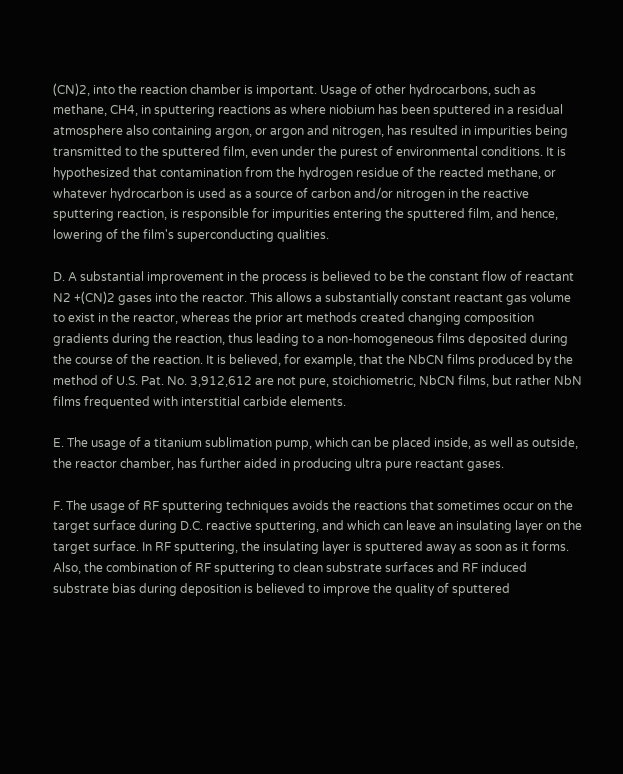(CN)2, into the reaction chamber is important. Usage of other hydrocarbons, such as methane, CH4, in sputtering reactions as where niobium has been sputtered in a residual atmosphere also containing argon, or argon and nitrogen, has resulted in impurities being transmitted to the sputtered film, even under the purest of environmental conditions. It is hypothesized that contamination from the hydrogen residue of the reacted methane, or whatever hydrocarbon is used as a source of carbon and/or nitrogen in the reactive sputtering reaction, is responsible for impurities entering the sputtered film, and hence, lowering of the film's superconducting qualities.

D. A substantial improvement in the process is believed to be the constant flow of reactant N2 +(CN)2 gases into the reactor. This allows a substantially constant reactant gas volume to exist in the reactor, whereas the prior art methods created changing composition gradients during the reaction, thus leading to a non-homogeneous films deposited during the course of the reaction. It is believed, for example, that the NbCN films produced by the method of U.S. Pat. No. 3,912,612 are not pure, stoichiometric, NbCN films, but rather NbN films frequented with interstitial carbide elements.

E. The usage of a titanium sublimation pump, which can be placed inside, as well as outside, the reactor chamber, has further aided in producing ultra pure reactant gases.

F. The usage of RF sputtering techniques avoids the reactions that sometimes occur on the target surface during D.C. reactive sputtering, and which can leave an insulating layer on the target surface. In RF sputtering, the insulating layer is sputtered away as soon as it forms. Also, the combination of RF sputtering to clean substrate surfaces and RF induced substrate bias during deposition is believed to improve the quality of sputtered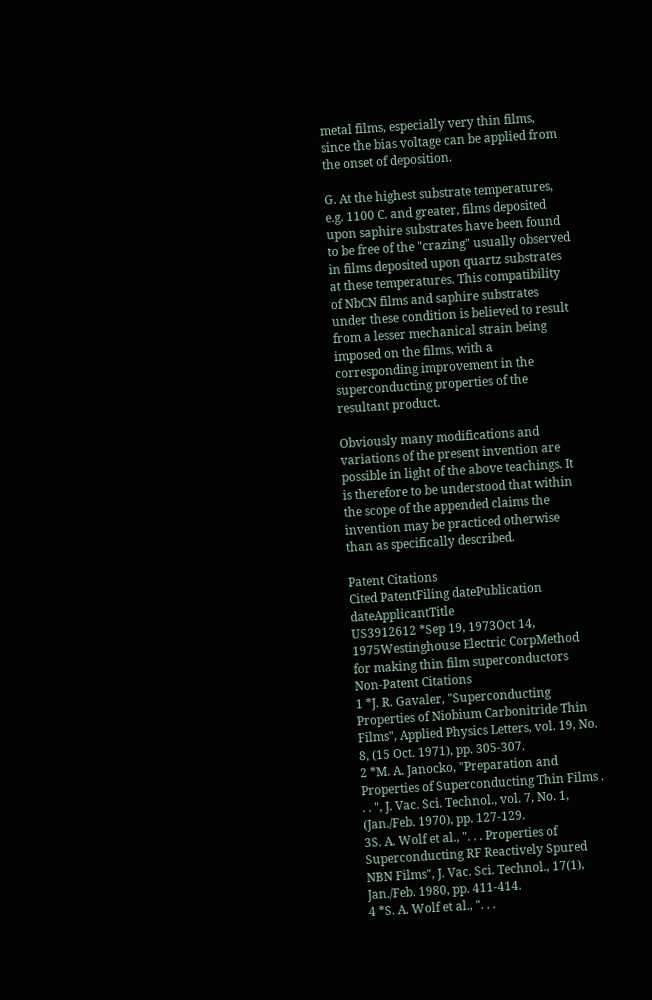metal films, especially very thin films, since the bias voltage can be applied from the onset of deposition.

G. At the highest substrate temperatures, e.g. 1100 C. and greater, films deposited upon saphire substrates have been found to be free of the "crazing" usually observed in films deposited upon quartz substrates at these temperatures. This compatibility of NbCN films and saphire substrates under these condition is believed to result from a lesser mechanical strain being imposed on the films, with a corresponding improvement in the superconducting properties of the resultant product.

Obviously many modifications and variations of the present invention are possible in light of the above teachings. It is therefore to be understood that within the scope of the appended claims the invention may be practiced otherwise than as specifically described.

Patent Citations
Cited PatentFiling datePublication dateApplicantTitle
US3912612 *Sep 19, 1973Oct 14, 1975Westinghouse Electric CorpMethod for making thin film superconductors
Non-Patent Citations
1 *J. R. Gavaler, "Superconducting Properties of Niobium Carbonitride Thin Films", Applied Physics Letters, vol. 19, No. 8, (15 Oct. 1971), pp. 305-307.
2 *M. A. Janocko, "Preparation and Properties of Superconducting Thin Films . . . ", J. Vac. Sci. Technol., vol. 7, No. 1, (Jan./Feb. 1970), pp. 127-129.
3S. A. Wolf et al., ". . . Properties of Superconducting RF Reactively Spured NBN Films", J. Vac. Sci. Technol., 17(1), Jan./Feb. 1980, pp. 411-414.
4 *S. A. Wolf et al., ". . .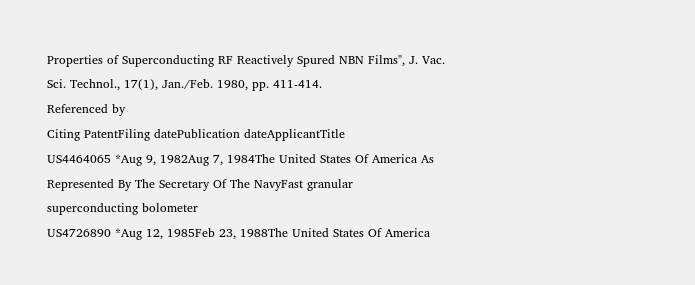Properties of Superconducting RF Reactively Spured NBN Films", J. Vac. Sci. Technol., 17(1), Jan./Feb. 1980, pp. 411-414.
Referenced by
Citing PatentFiling datePublication dateApplicantTitle
US4464065 *Aug 9, 1982Aug 7, 1984The United States Of America As Represented By The Secretary Of The NavyFast granular superconducting bolometer
US4726890 *Aug 12, 1985Feb 23, 1988The United States Of America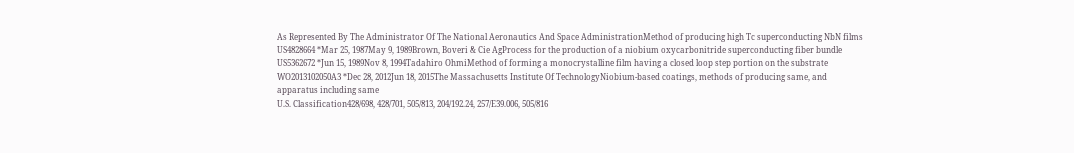As Represented By The Administrator Of The National Aeronautics And Space AdministrationMethod of producing high Tc superconducting NbN films
US4828664 *Mar 25, 1987May 9, 1989Brown, Boveri & Cie AgProcess for the production of a niobium oxycarbonitride superconducting fiber bundle
US5362672 *Jun 15, 1989Nov 8, 1994Tadahiro OhmiMethod of forming a monocrystalline film having a closed loop step portion on the substrate
WO2013102050A3 *Dec 28, 2012Jun 18, 2015The Massachusetts Institute Of TechnologyNiobium-based coatings, methods of producing same, and apparatus including same
U.S. Classification428/698, 428/701, 505/813, 204/192.24, 257/E39.006, 505/816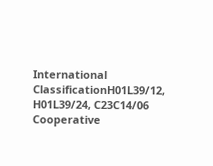International ClassificationH01L39/12, H01L39/24, C23C14/06
Cooperative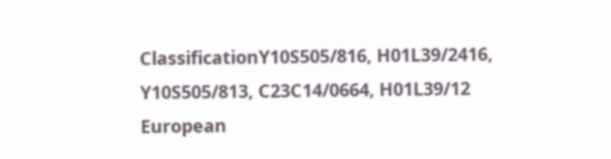ClassificationY10S505/816, H01L39/2416, Y10S505/813, C23C14/0664, H01L39/12
European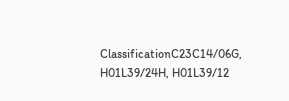ClassificationC23C14/06G, H01L39/24H, H01L39/12